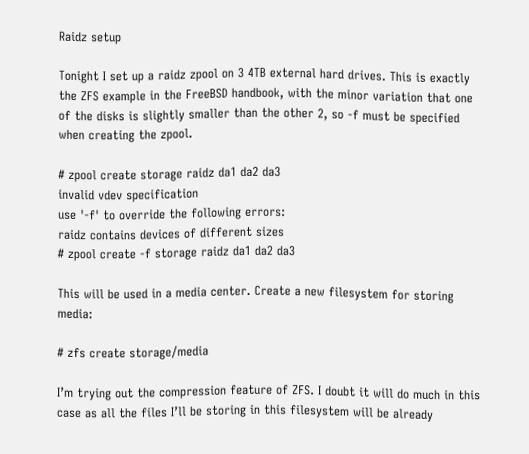Raidz setup

Tonight I set up a raidz zpool on 3 4TB external hard drives. This is exactly the ZFS example in the FreeBSD handbook, with the minor variation that one of the disks is slightly smaller than the other 2, so -f must be specified when creating the zpool.

# zpool create storage raidz da1 da2 da3
invalid vdev specification
use '-f' to override the following errors:
raidz contains devices of different sizes
# zpool create -f storage raidz da1 da2 da3

This will be used in a media center. Create a new filesystem for storing media:

# zfs create storage/media

I’m trying out the compression feature of ZFS. I doubt it will do much in this case as all the files I’ll be storing in this filesystem will be already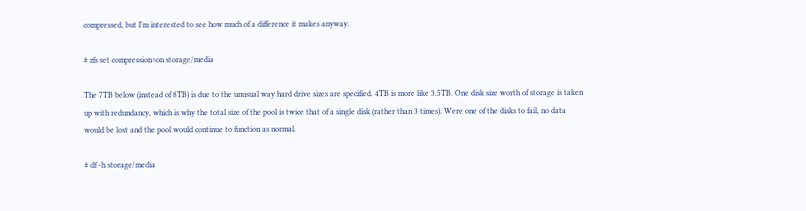compressed, but I’m interested to see how much of a difference it makes anyway.

# zfs set compression=on storage/media

The 7TB below (instead of 8TB) is due to the unusual way hard drive sizes are specified. 4TB is more like 3.5TB. One disk size worth of storage is taken up with redundancy, which is why the total size of the pool is twice that of a single disk (rather than 3 times). Were one of the disks to fail, no data would be lost and the pool would continue to function as normal.

# df -h storage/media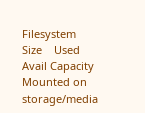Filesystem       Size    Used   Avail Capacity  Mounted on
storage/media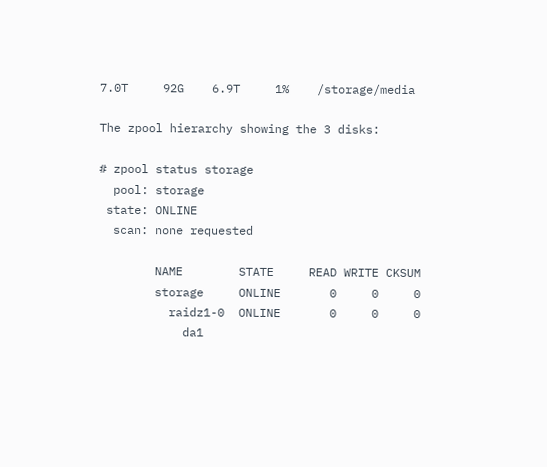7.0T     92G    6.9T     1%    /storage/media

The zpool hierarchy showing the 3 disks:

# zpool status storage
  pool: storage
 state: ONLINE
  scan: none requested

        NAME        STATE     READ WRITE CKSUM
        storage     ONLINE       0     0     0
          raidz1-0  ONLINE       0     0     0
            da1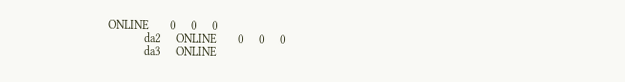ONLINE       0     0     0
            da2     ONLINE       0     0     0
            da3     ONLINE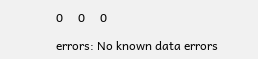0     0     0

errors: No known data errors